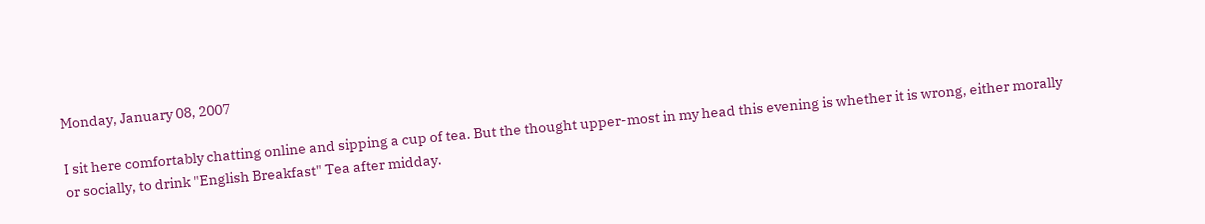Monday, January 08, 2007

I sit here comfortably chatting online and sipping a cup of tea. But the thought upper-most in my head this evening is whether it is wrong, either morally or socially, to drink "English Breakfast" Tea after midday.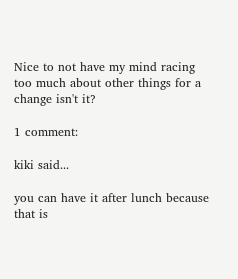Nice to not have my mind racing too much about other things for a change isn't it?

1 comment:

kiki said...

you can have it after lunch because that is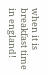when it is breakfast time in england!